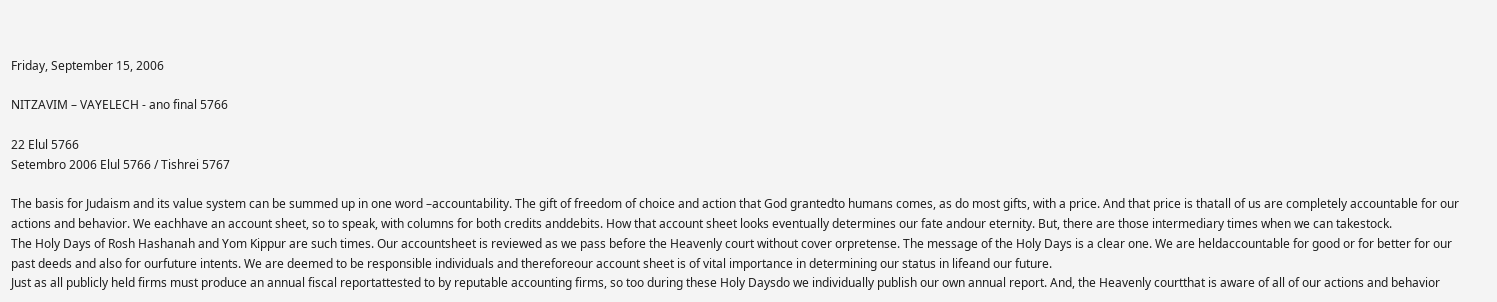Friday, September 15, 2006

NITZAVIM – VAYELECH - ano final 5766

22 Elul 5766
Setembro 2006 Elul 5766 / Tishrei 5767

The basis for Judaism and its value system can be summed up in one word –accountability. The gift of freedom of choice and action that God grantedto humans comes, as do most gifts, with a price. And that price is thatall of us are completely accountable for our actions and behavior. We eachhave an account sheet, so to speak, with columns for both credits anddebits. How that account sheet looks eventually determines our fate andour eternity. But, there are those intermediary times when we can takestock.
The Holy Days of Rosh Hashanah and Yom Kippur are such times. Our accountsheet is reviewed as we pass before the Heavenly court without cover orpretense. The message of the Holy Days is a clear one. We are heldaccountable for good or for better for our past deeds and also for ourfuture intents. We are deemed to be responsible individuals and thereforeour account sheet is of vital importance in determining our status in lifeand our future.
Just as all publicly held firms must produce an annual fiscal reportattested to by reputable accounting firms, so too during these Holy Daysdo we individually publish our own annual report. And, the Heavenly courtthat is aware of all of our actions and behavior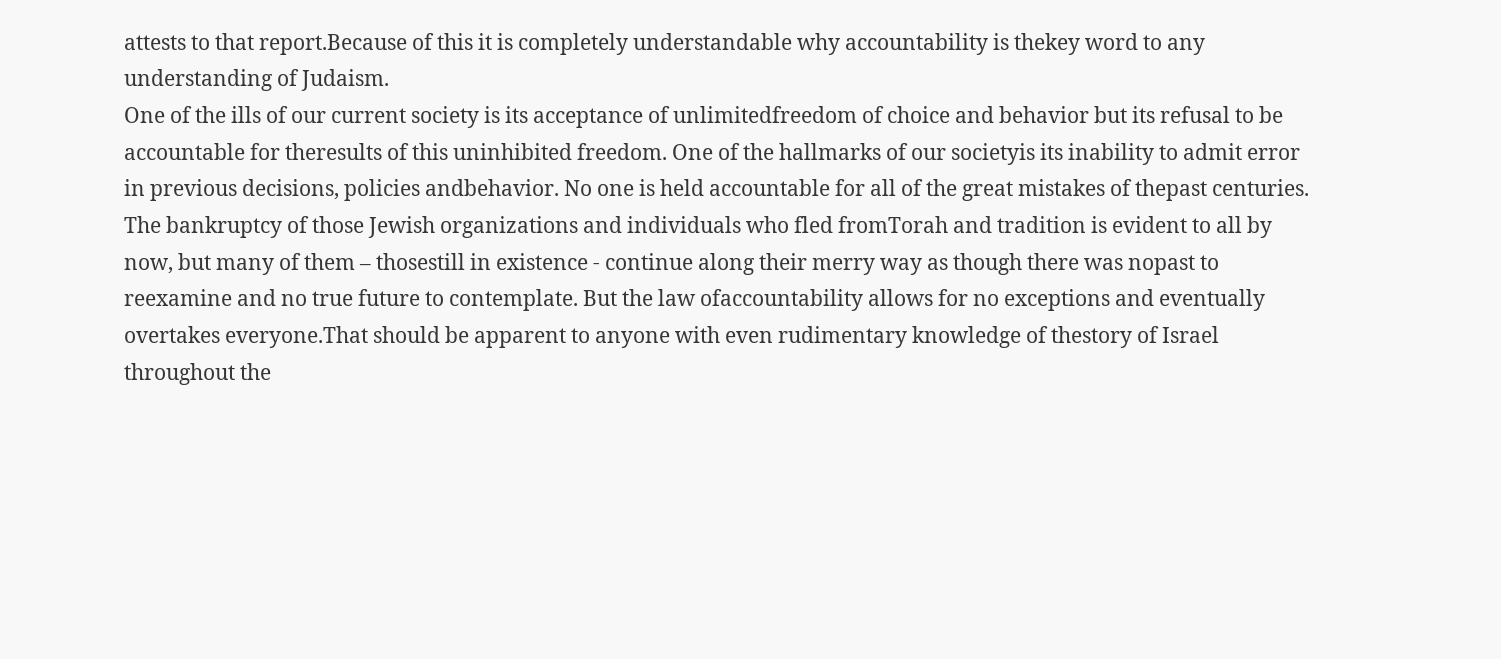attests to that report.Because of this it is completely understandable why accountability is thekey word to any understanding of Judaism.
One of the ills of our current society is its acceptance of unlimitedfreedom of choice and behavior but its refusal to be accountable for theresults of this uninhibited freedom. One of the hallmarks of our societyis its inability to admit error in previous decisions, policies andbehavior. No one is held accountable for all of the great mistakes of thepast centuries.
The bankruptcy of those Jewish organizations and individuals who fled fromTorah and tradition is evident to all by now, but many of them – thosestill in existence - continue along their merry way as though there was nopast to reexamine and no true future to contemplate. But the law ofaccountability allows for no exceptions and eventually overtakes everyone.That should be apparent to anyone with even rudimentary knowledge of thestory of Israel throughout the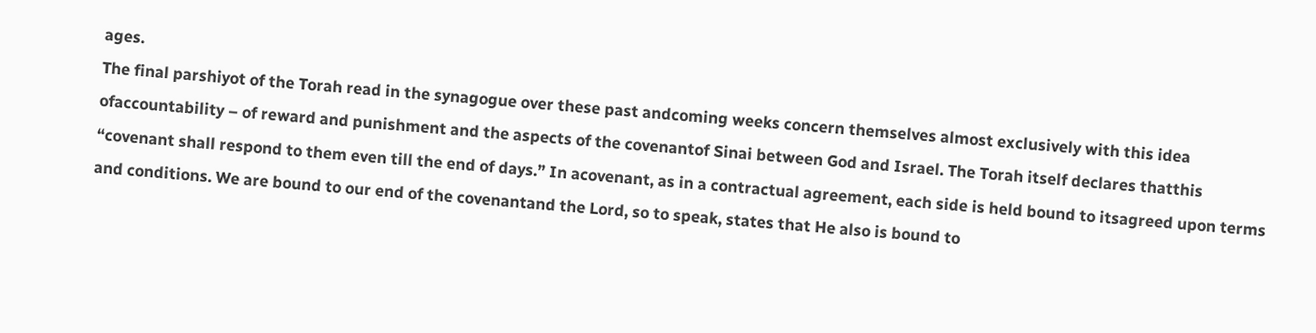ages.
The final parshiyot of the Torah read in the synagogue over these past andcoming weeks concern themselves almost exclusively with this idea ofaccountability – of reward and punishment and the aspects of the covenantof Sinai between God and Israel. The Torah itself declares thatthis “covenant shall respond to them even till the end of days.” In acovenant, as in a contractual agreement, each side is held bound to itsagreed upon terms and conditions. We are bound to our end of the covenantand the Lord, so to speak, states that He also is bound to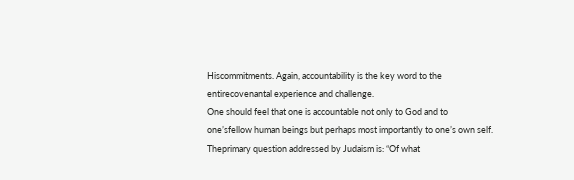Hiscommitments. Again, accountability is the key word to the entirecovenantal experience and challenge.
One should feel that one is accountable not only to God and to one’sfellow human beings but perhaps most importantly to one’s own self. Theprimary question addressed by Judaism is: “Of what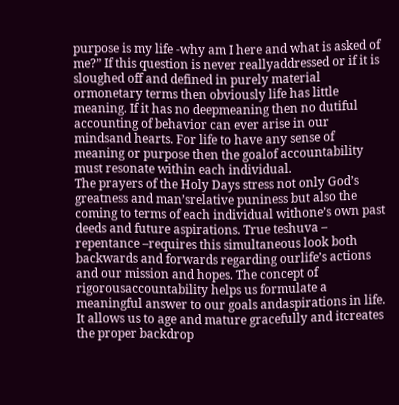purpose is my life -why am I here and what is asked of me?” If this question is never reallyaddressed or if it is sloughed off and defined in purely material ormonetary terms then obviously life has little meaning. If it has no deepmeaning then no dutiful accounting of behavior can ever arise in our mindsand hearts. For life to have any sense of meaning or purpose then the goalof accountability must resonate within each individual.
The prayers of the Holy Days stress not only God’s greatness and man’srelative puniness but also the coming to terms of each individual withone’s own past deeds and future aspirations. True teshuva – repentance –requires this simultaneous look both backwards and forwards regarding ourlife’s actions and our mission and hopes. The concept of rigorousaccountability helps us formulate a meaningful answer to our goals andaspirations in life. It allows us to age and mature gracefully and itcreates the proper backdrop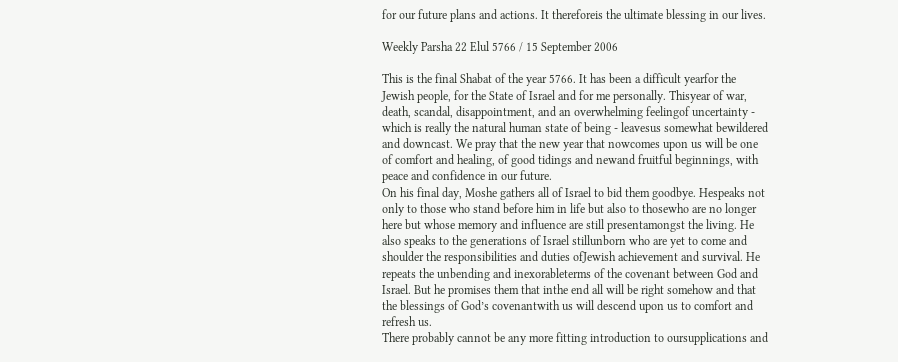for our future plans and actions. It thereforeis the ultimate blessing in our lives.

Weekly Parsha 22 Elul 5766 / 15 September 2006

This is the final Shabat of the year 5766. It has been a difficult yearfor the Jewish people, for the State of Israel and for me personally. Thisyear of war, death, scandal, disappointment, and an overwhelming feelingof uncertainty - which is really the natural human state of being - leavesus somewhat bewildered and downcast. We pray that the new year that nowcomes upon us will be one of comfort and healing, of good tidings and newand fruitful beginnings, with peace and confidence in our future.
On his final day, Moshe gathers all of Israel to bid them goodbye. Hespeaks not only to those who stand before him in life but also to thosewho are no longer here but whose memory and influence are still presentamongst the living. He also speaks to the generations of Israel stillunborn who are yet to come and shoulder the responsibilities and duties ofJewish achievement and survival. He repeats the unbending and inexorableterms of the covenant between God and Israel. But he promises them that inthe end all will be right somehow and that the blessings of God’s covenantwith us will descend upon us to comfort and refresh us.
There probably cannot be any more fitting introduction to oursupplications and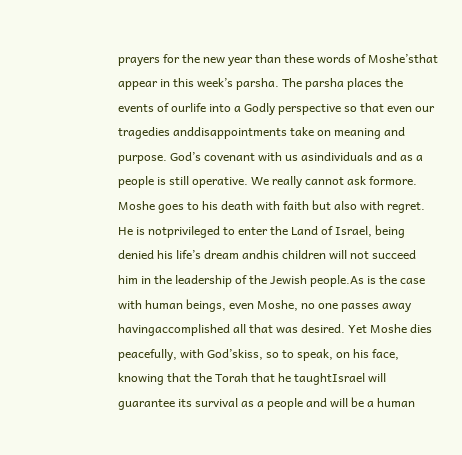prayers for the new year than these words of Moshe’sthat appear in this week’s parsha. The parsha places the events of ourlife into a Godly perspective so that even our tragedies anddisappointments take on meaning and purpose. God’s covenant with us asindividuals and as a people is still operative. We really cannot ask formore.
Moshe goes to his death with faith but also with regret. He is notprivileged to enter the Land of Israel, being denied his life’s dream andhis children will not succeed him in the leadership of the Jewish people.As is the case with human beings, even Moshe, no one passes away havingaccomplished all that was desired. Yet Moshe dies peacefully, with God’skiss, so to speak, on his face, knowing that the Torah that he taughtIsrael will guarantee its survival as a people and will be a human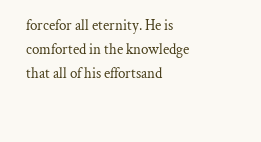forcefor all eternity. He is comforted in the knowledge that all of his effortsand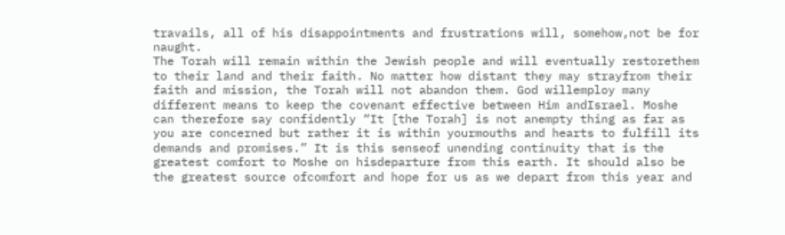travails, all of his disappointments and frustrations will, somehow,not be for naught.
The Torah will remain within the Jewish people and will eventually restorethem to their land and their faith. No matter how distant they may strayfrom their faith and mission, the Torah will not abandon them. God willemploy many different means to keep the covenant effective between Him andIsrael. Moshe can therefore say confidently “It [the Torah] is not anempty thing as far as you are concerned but rather it is within yourmouths and hearts to fulfill its demands and promises.” It is this senseof unending continuity that is the greatest comfort to Moshe on hisdeparture from this earth. It should also be the greatest source ofcomfort and hope for us as we depart from this year and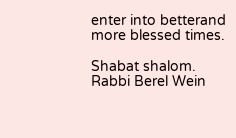enter into betterand more blessed times.

Shabat shalom.
Rabbi Berel Wein